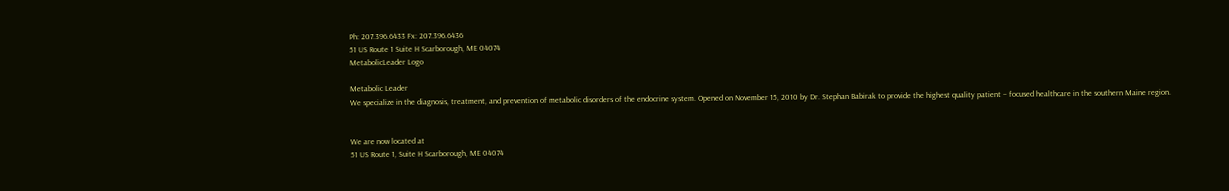Ph: 207.396.6433 Fx: 207.396.6436
51 US Route 1 Suite H Scarborough, ME 04074
MetabolicLeader Logo

Metabolic Leader
We specialize in the diagnosis, treatment, and prevention of metabolic disorders of the endocrine system. Opened on November 15, 2010 by Dr. Stephan Babirak to provide the highest quality patient – focused healthcare in the southern Maine region.


We are now located at
51 US Route 1, Suite H Scarborough, ME 04074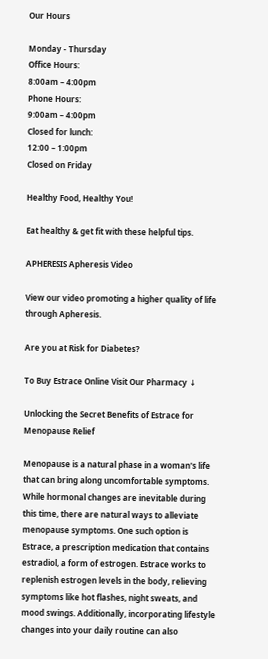Our Hours

Monday - Thursday
Office Hours:
8:00am – 4:00pm
Phone Hours:
9:00am – 4:00pm
Closed for lunch:
12:00 – 1:00pm
Closed on Friday

Healthy Food, Healthy You!

Eat healthy & get fit with these helpful tips.

APHERESIS Apheresis Video

View our video promoting a higher quality of life through Apheresis.

Are you at Risk for Diabetes?

To Buy Estrace Online Visit Our Pharmacy ↓

Unlocking the Secret Benefits of Estrace for Menopause Relief

Menopause is a natural phase in a woman's life that can bring along uncomfortable symptoms. While hormonal changes are inevitable during this time, there are natural ways to alleviate menopause symptoms. One such option is Estrace, a prescription medication that contains estradiol, a form of estrogen. Estrace works to replenish estrogen levels in the body, relieving symptoms like hot flashes, night sweats, and mood swings. Additionally, incorporating lifestyle changes into your daily routine can also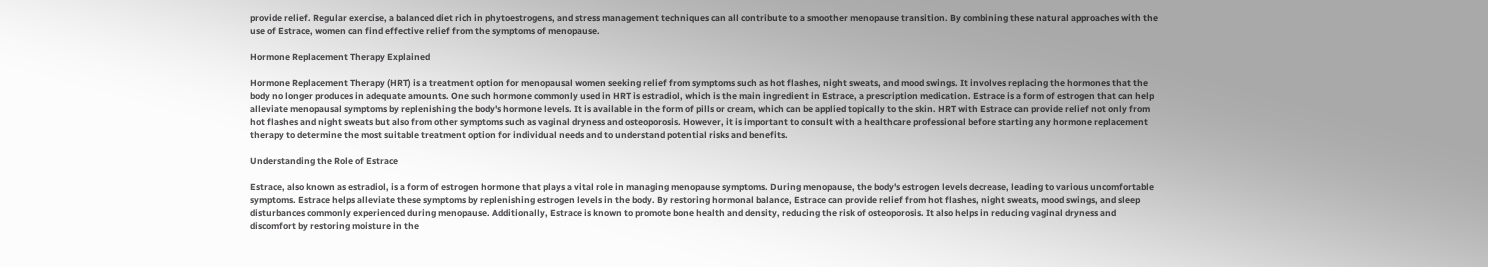provide relief. Regular exercise, a balanced diet rich in phytoestrogens, and stress management techniques can all contribute to a smoother menopause transition. By combining these natural approaches with the use of Estrace, women can find effective relief from the symptoms of menopause.

Hormone Replacement Therapy Explained

Hormone Replacement Therapy (HRT) is a treatment option for menopausal women seeking relief from symptoms such as hot flashes, night sweats, and mood swings. It involves replacing the hormones that the body no longer produces in adequate amounts. One such hormone commonly used in HRT is estradiol, which is the main ingredient in Estrace, a prescription medication. Estrace is a form of estrogen that can help alleviate menopausal symptoms by replenishing the body's hormone levels. It is available in the form of pills or cream, which can be applied topically to the skin. HRT with Estrace can provide relief not only from hot flashes and night sweats but also from other symptoms such as vaginal dryness and osteoporosis. However, it is important to consult with a healthcare professional before starting any hormone replacement therapy to determine the most suitable treatment option for individual needs and to understand potential risks and benefits.

Understanding the Role of Estrace

Estrace, also known as estradiol, is a form of estrogen hormone that plays a vital role in managing menopause symptoms. During menopause, the body's estrogen levels decrease, leading to various uncomfortable symptoms. Estrace helps alleviate these symptoms by replenishing estrogen levels in the body. By restoring hormonal balance, Estrace can provide relief from hot flashes, night sweats, mood swings, and sleep disturbances commonly experienced during menopause. Additionally, Estrace is known to promote bone health and density, reducing the risk of osteoporosis. It also helps in reducing vaginal dryness and discomfort by restoring moisture in the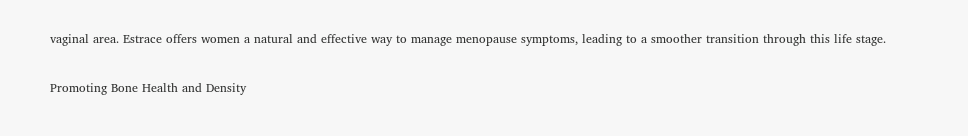vaginal area. Estrace offers women a natural and effective way to manage menopause symptoms, leading to a smoother transition through this life stage.

Promoting Bone Health and Density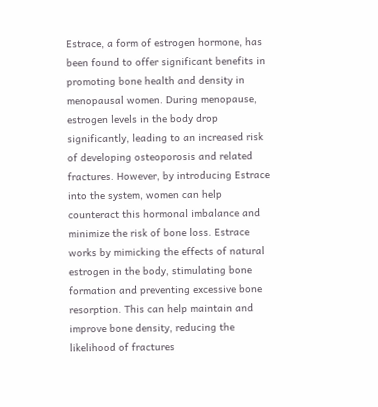Estrace, a form of estrogen hormone, has been found to offer significant benefits in promoting bone health and density in menopausal women. During menopause, estrogen levels in the body drop significantly, leading to an increased risk of developing osteoporosis and related fractures. However, by introducing Estrace into the system, women can help counteract this hormonal imbalance and minimize the risk of bone loss. Estrace works by mimicking the effects of natural estrogen in the body, stimulating bone formation and preventing excessive bone resorption. This can help maintain and improve bone density, reducing the likelihood of fractures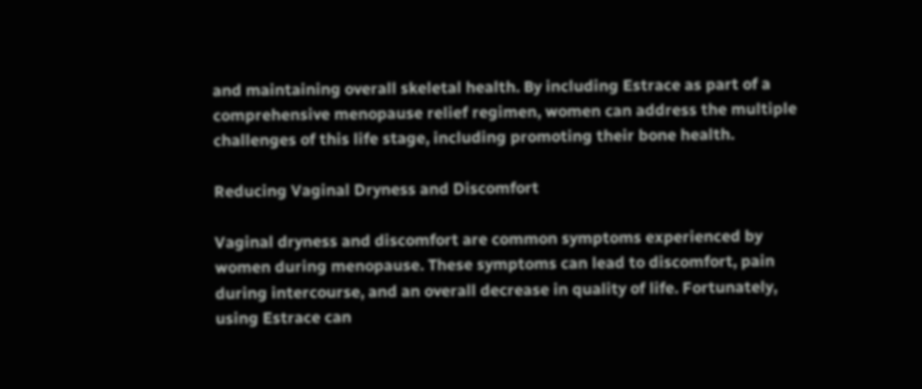and maintaining overall skeletal health. By including Estrace as part of a comprehensive menopause relief regimen, women can address the multiple challenges of this life stage, including promoting their bone health.

Reducing Vaginal Dryness and Discomfort

Vaginal dryness and discomfort are common symptoms experienced by women during menopause. These symptoms can lead to discomfort, pain during intercourse, and an overall decrease in quality of life. Fortunately, using Estrace can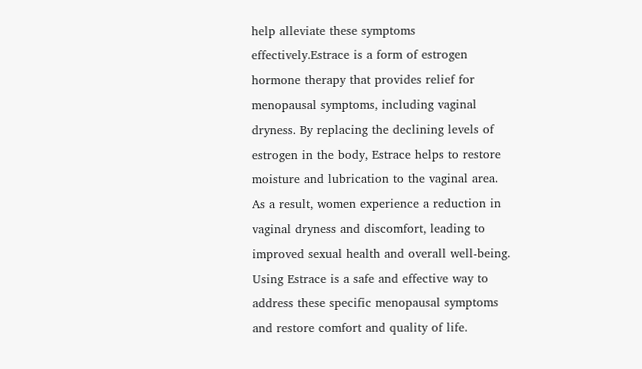help alleviate these symptoms effectively.Estrace is a form of estrogen hormone therapy that provides relief for menopausal symptoms, including vaginal dryness. By replacing the declining levels of estrogen in the body, Estrace helps to restore moisture and lubrication to the vaginal area. As a result, women experience a reduction in vaginal dryness and discomfort, leading to improved sexual health and overall well-being. Using Estrace is a safe and effective way to address these specific menopausal symptoms and restore comfort and quality of life.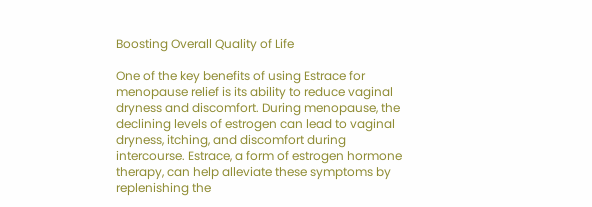Boosting Overall Quality of Life

One of the key benefits of using Estrace for menopause relief is its ability to reduce vaginal dryness and discomfort. During menopause, the declining levels of estrogen can lead to vaginal dryness, itching, and discomfort during intercourse. Estrace, a form of estrogen hormone therapy, can help alleviate these symptoms by replenishing the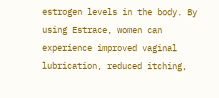estrogen levels in the body. By using Estrace, women can experience improved vaginal lubrication, reduced itching,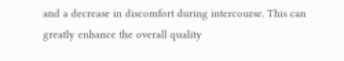and a decrease in discomfort during intercourse. This can greatly enhance the overall quality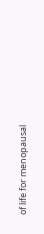of life for menopausal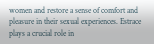women and restore a sense of comfort and pleasure in their sexual experiences. Estrace plays a crucial role in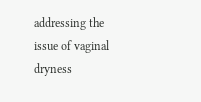addressing the issue of vaginal dryness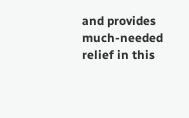and provides much-needed relief in this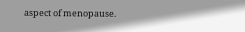aspect of menopause.